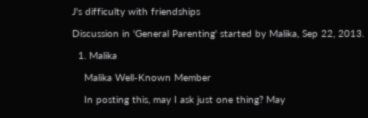J's difficulty with friendships

Discussion in 'General Parenting' started by Malika, Sep 22, 2013.

  1. Malika

    Malika Well-Known Member

    In posting this, may I ask just one thing? May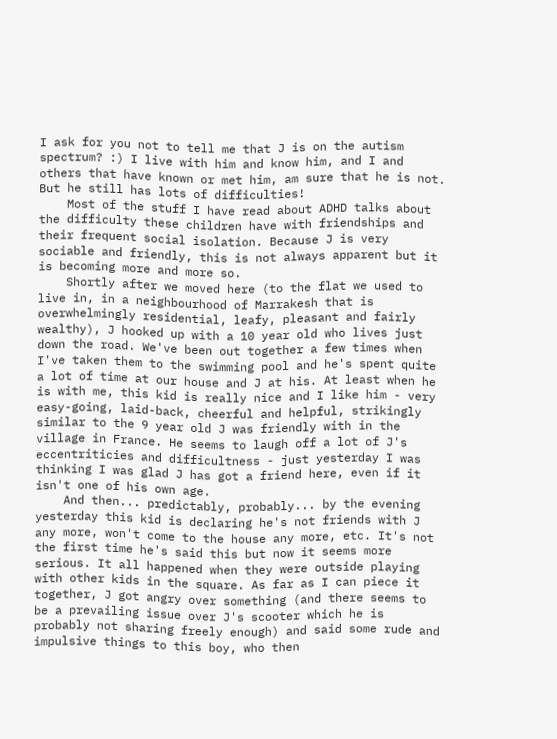I ask for you not to tell me that J is on the autism spectrum? :) I live with him and know him, and I and others that have known or met him, am sure that he is not. But he still has lots of difficulties!
    Most of the stuff I have read about ADHD talks about the difficulty these children have with friendships and their frequent social isolation. Because J is very sociable and friendly, this is not always apparent but it is becoming more and more so.
    Shortly after we moved here (to the flat we used to live in, in a neighbourhood of Marrakesh that is overwhelmingly residential, leafy, pleasant and fairly wealthy), J hooked up with a 10 year old who lives just down the road. We've been out together a few times when I've taken them to the swimming pool and he's spent quite a lot of time at our house and J at his. At least when he is with me, this kid is really nice and I like him - very easy-going, laid-back, cheerful and helpful, strikingly similar to the 9 year old J was friendly with in the village in France. He seems to laugh off a lot of J's eccentriticies and difficultness - just yesterday I was thinking I was glad J has got a friend here, even if it isn't one of his own age.
    And then... predictably, probably... by the evening yesterday this kid is declaring he's not friends with J any more, won't come to the house any more, etc. It's not the first time he's said this but now it seems more serious. It all happened when they were outside playing with other kids in the square. As far as I can piece it together, J got angry over something (and there seems to be a prevailing issue over J's scooter which he is probably not sharing freely enough) and said some rude and impulsive things to this boy, who then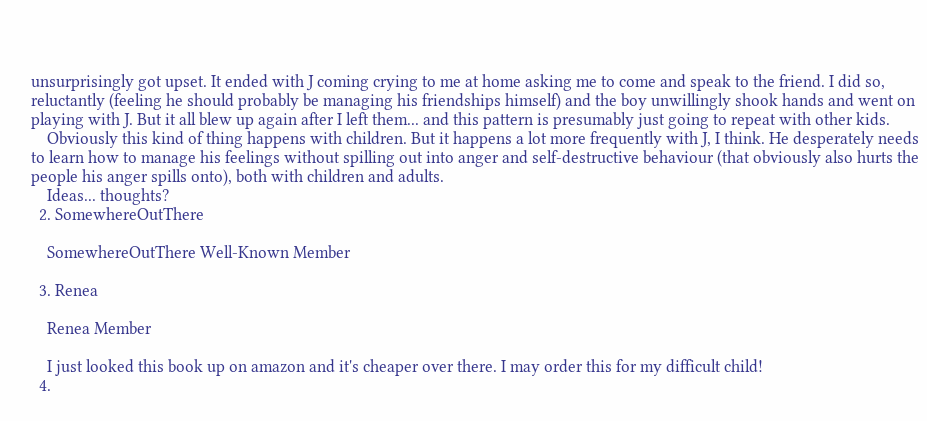unsurprisingly got upset. It ended with J coming crying to me at home asking me to come and speak to the friend. I did so, reluctantly (feeling he should probably be managing his friendships himself) and the boy unwillingly shook hands and went on playing with J. But it all blew up again after I left them... and this pattern is presumably just going to repeat with other kids.
    Obviously this kind of thing happens with children. But it happens a lot more frequently with J, I think. He desperately needs to learn how to manage his feelings without spilling out into anger and self-destructive behaviour (that obviously also hurts the people his anger spills onto), both with children and adults.
    Ideas... thoughts?
  2. SomewhereOutThere

    SomewhereOutThere Well-Known Member

  3. Renea

    Renea Member

    I just looked this book up on amazon and it's cheaper over there. I may order this for my difficult child!
  4.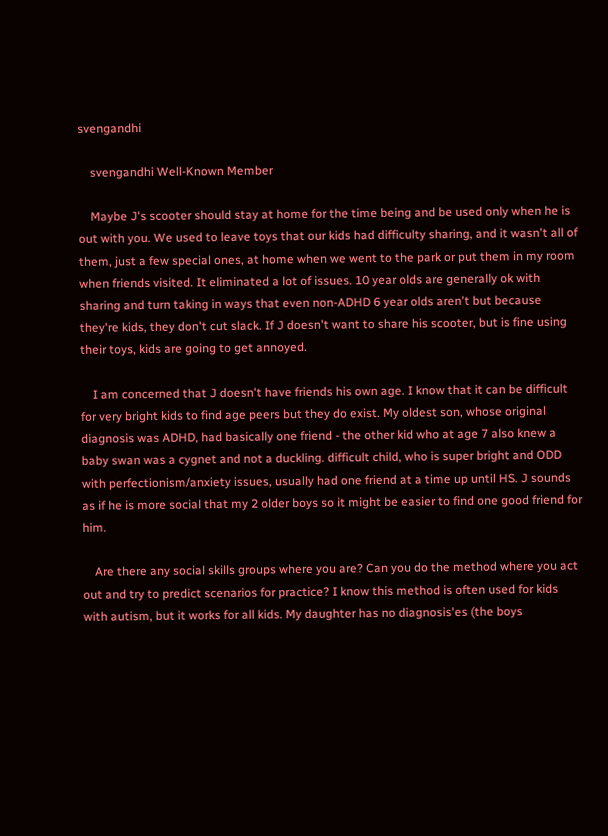svengandhi

    svengandhi Well-Known Member

    Maybe J's scooter should stay at home for the time being and be used only when he is out with you. We used to leave toys that our kids had difficulty sharing, and it wasn't all of them, just a few special ones, at home when we went to the park or put them in my room when friends visited. It eliminated a lot of issues. 10 year olds are generally ok with sharing and turn taking in ways that even non-ADHD 6 year olds aren't but because they're kids, they don't cut slack. If J doesn't want to share his scooter, but is fine using their toys, kids are going to get annoyed.

    I am concerned that J doesn't have friends his own age. I know that it can be difficult for very bright kids to find age peers but they do exist. My oldest son, whose original diagnosis was ADHD, had basically one friend - the other kid who at age 7 also knew a baby swan was a cygnet and not a duckling. difficult child, who is super bright and ODD with perfectionism/anxiety issues, usually had one friend at a time up until HS. J sounds as if he is more social that my 2 older boys so it might be easier to find one good friend for him.

    Are there any social skills groups where you are? Can you do the method where you act out and try to predict scenarios for practice? I know this method is often used for kids with autism, but it works for all kids. My daughter has no diagnosis'es (the boys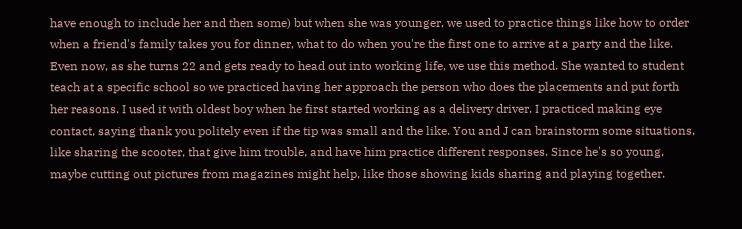have enough to include her and then some) but when she was younger, we used to practice things like how to order when a friend's family takes you for dinner, what to do when you're the first one to arrive at a party and the like. Even now, as she turns 22 and gets ready to head out into working life, we use this method. She wanted to student teach at a specific school so we practiced having her approach the person who does the placements and put forth her reasons. I used it with oldest boy when he first started working as a delivery driver. I practiced making eye contact, saying thank you politely even if the tip was small and the like. You and J can brainstorm some situations, like sharing the scooter, that give him trouble, and have him practice different responses. Since he's so young, maybe cutting out pictures from magazines might help, like those showing kids sharing and playing together.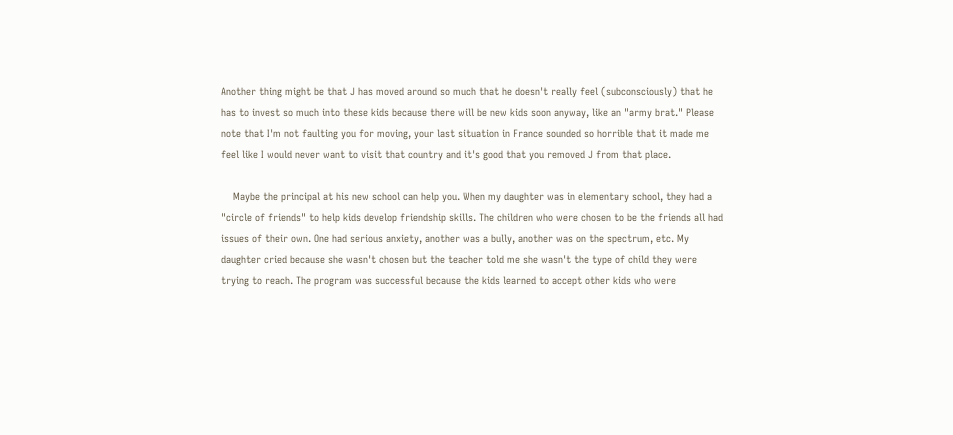Another thing might be that J has moved around so much that he doesn't really feel (subconsciously) that he has to invest so much into these kids because there will be new kids soon anyway, like an "army brat." Please note that I'm not faulting you for moving, your last situation in France sounded so horrible that it made me feel like I would never want to visit that country and it's good that you removed J from that place.

    Maybe the principal at his new school can help you. When my daughter was in elementary school, they had a "circle of friends" to help kids develop friendship skills. The children who were chosen to be the friends all had issues of their own. One had serious anxiety, another was a bully, another was on the spectrum, etc. My daughter cried because she wasn't chosen but the teacher told me she wasn't the type of child they were trying to reach. The program was successful because the kids learned to accept other kids who were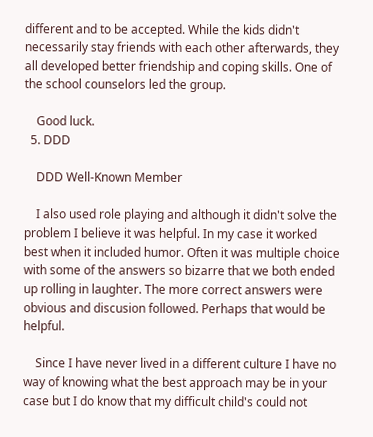different and to be accepted. While the kids didn't necessarily stay friends with each other afterwards, they all developed better friendship and coping skills. One of the school counselors led the group.

    Good luck.
  5. DDD

    DDD Well-Known Member

    I also used role playing and although it didn't solve the problem I believe it was helpful. In my case it worked best when it included humor. Often it was multiple choice with some of the answers so bizarre that we both ended up rolling in laughter. The more correct answers were obvious and discusion followed. Perhaps that would be helpful.

    Since I have never lived in a different culture I have no way of knowing what the best approach may be in your case but I do know that my difficult child's could not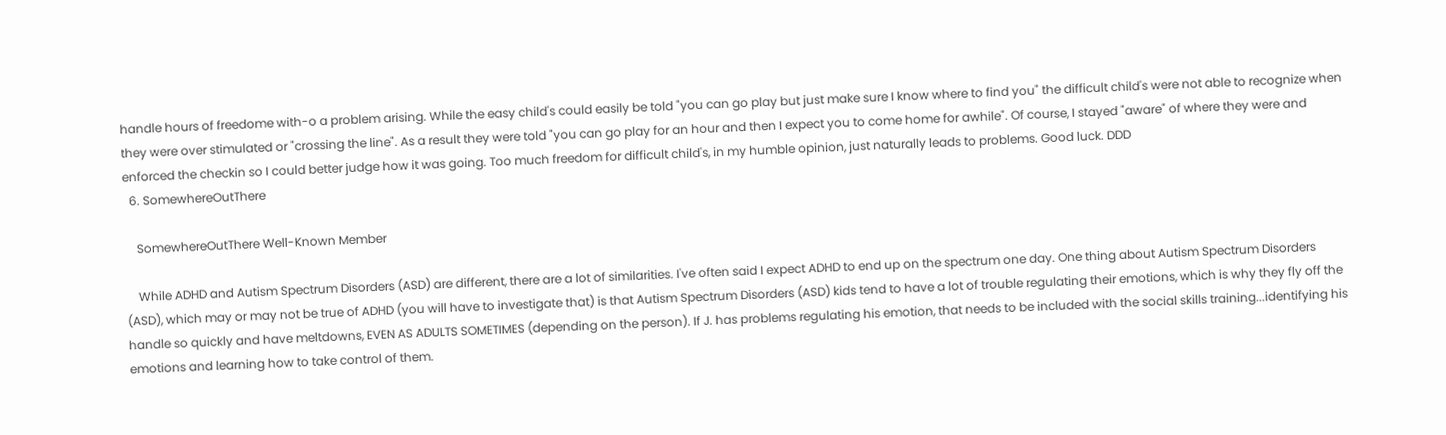handle hours of freedome with-o a problem arising. While the easy child's could easily be told "you can go play but just make sure I know where to find you" the difficult child's were not able to recognize when they were over stimulated or "crossing the line". As a result they were told "you can go play for an hour and then I expect you to come home for awhile". Of course, I stayed "aware" of where they were and enforced the checkin so I could better judge how it was going. Too much freedom for difficult child's, in my humble opinion, just naturally leads to problems. Good luck. DDD
  6. SomewhereOutThere

    SomewhereOutThere Well-Known Member

    While ADHD and Autism Spectrum Disorders (ASD) are different, there are a lot of similarities. I've often said I expect ADHD to end up on the spectrum one day. One thing about Autism Spectrum Disorders (ASD), which may or may not be true of ADHD (you will have to investigate that) is that Autism Spectrum Disorders (ASD) kids tend to have a lot of trouble regulating their emotions, which is why they fly off the handle so quickly and have meltdowns, EVEN AS ADULTS SOMETIMES (depending on the person). If J. has problems regulating his emotion, that needs to be included with the social skills training...identifying his emotions and learning how to take control of them.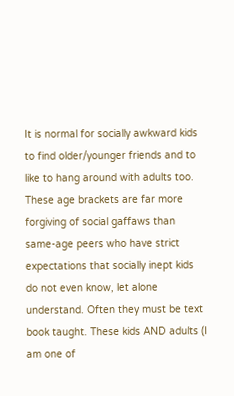It is normal for socially awkward kids to find older/younger friends and to like to hang around with adults too. These age brackets are far more forgiving of social gaffaws than same-age peers who have strict expectations that socially inept kids do not even know, let alone understand. Often they must be text book taught. These kids AND adults (I am one of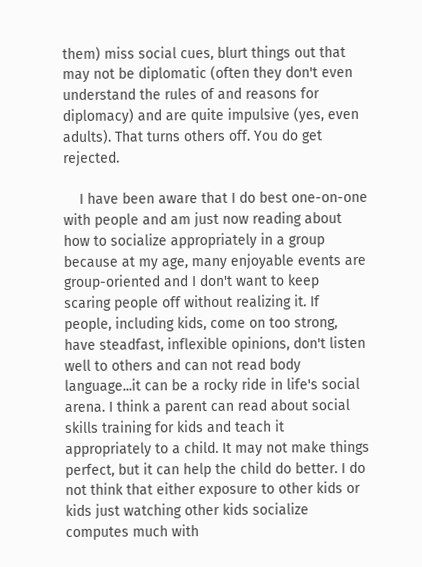them) miss social cues, blurt things out that may not be diplomatic (often they don't even understand the rules of and reasons for diplomacy) and are quite impulsive (yes, even adults). That turns others off. You do get rejected.

    I have been aware that I do best one-on-one with people and am just now reading about how to socialize appropriately in a group because at my age, many enjoyable events are group-oriented and I don't want to keep scaring people off without realizing it. If people, including kids, come on too strong, have steadfast, inflexible opinions, don't listen well to others and can not read body language...it can be a rocky ride in life's social arena. I think a parent can read about social skills training for kids and teach it appropriately to a child. It may not make things perfect, but it can help the child do better. I do not think that either exposure to other kids or kids just watching other kids socialize computes much with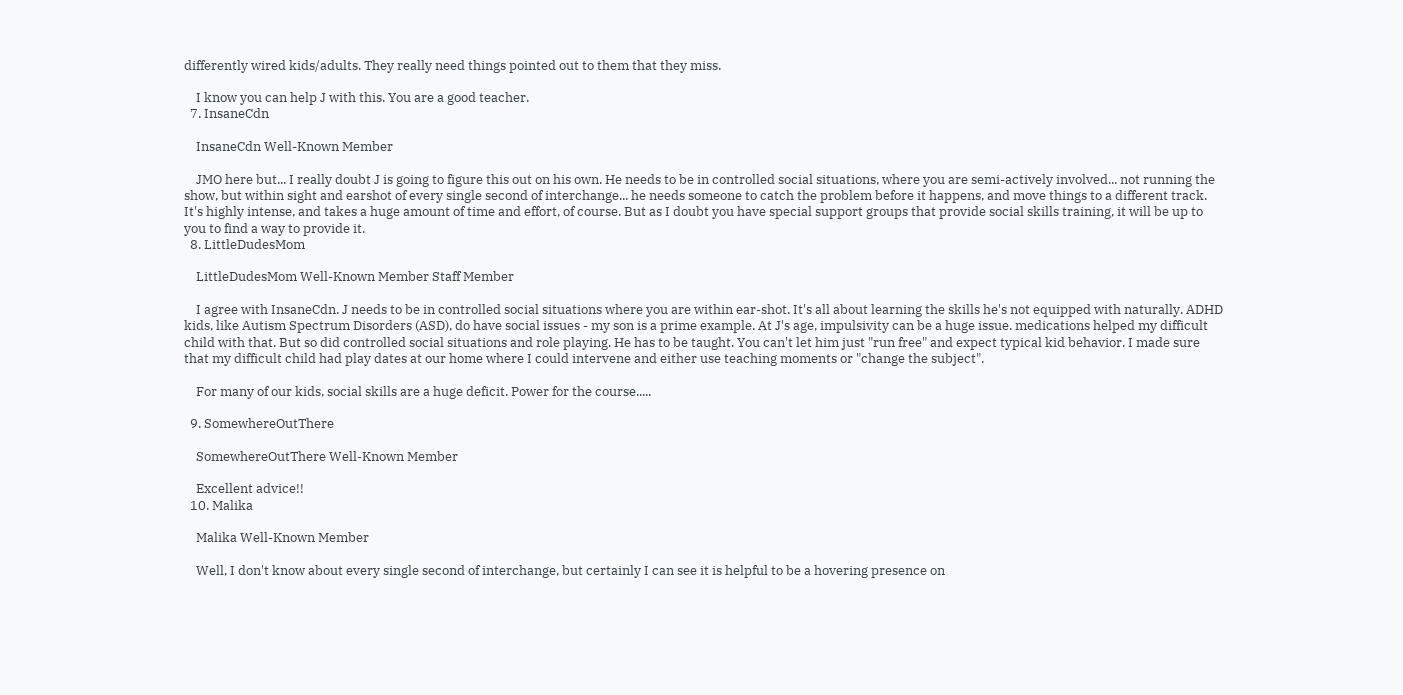differently wired kids/adults. They really need things pointed out to them that they miss.

    I know you can help J with this. You are a good teacher.
  7. InsaneCdn

    InsaneCdn Well-Known Member

    JMO here but... I really doubt J is going to figure this out on his own. He needs to be in controlled social situations, where you are semi-actively involved... not running the show, but within sight and earshot of every single second of interchange... he needs someone to catch the problem before it happens, and move things to a different track. It's highly intense, and takes a huge amount of time and effort, of course. But as I doubt you have special support groups that provide social skills training, it will be up to you to find a way to provide it.
  8. LittleDudesMom

    LittleDudesMom Well-Known Member Staff Member

    I agree with InsaneCdn. J needs to be in controlled social situations where you are within ear-shot. It's all about learning the skills he's not equipped with naturally. ADHD kids, like Autism Spectrum Disorders (ASD), do have social issues - my son is a prime example. At J's age, impulsivity can be a huge issue. medications helped my difficult child with that. But so did controlled social situations and role playing. He has to be taught. You can't let him just "run free" and expect typical kid behavior. I made sure that my difficult child had play dates at our home where I could intervene and either use teaching moments or "change the subject".

    For many of our kids, social skills are a huge deficit. Power for the course.....

  9. SomewhereOutThere

    SomewhereOutThere Well-Known Member

    Excellent advice!!
  10. Malika

    Malika Well-Known Member

    Well, I don't know about every single second of interchange, but certainly I can see it is helpful to be a hovering presence on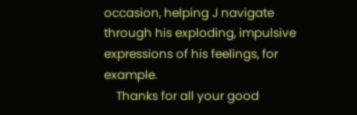occasion, helping J navigate through his exploding, impulsive expressions of his feelings, for example.
    Thanks for all your good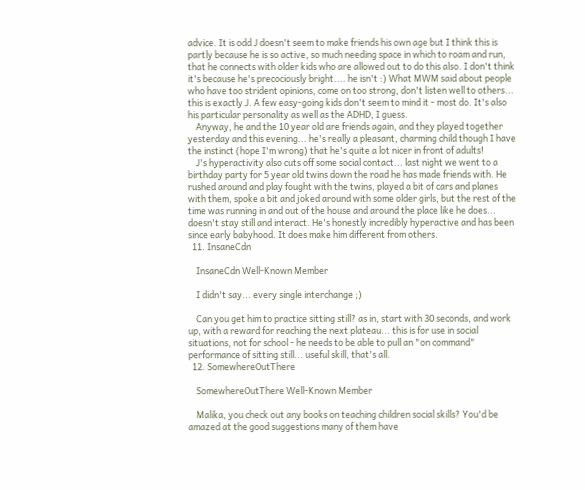advice. It is odd J doesn't seem to make friends his own age but I think this is partly because he is so active, so much needing space in which to roam and run, that he connects with older kids who are allowed out to do this also. I don't think it's because he's precociously bright.... he isn't :) What MWM said about people who have too strident opinions, come on too strong, don't listen well to others... this is exactly J. A few easy-going kids don't seem to mind it - most do. It's also his particular personality as well as the ADHD, I guess.
    Anyway, he and the 10 year old are friends again, and they played together yesterday and this evening... he's really a pleasant, charming child though I have the instinct (hope I'm wrong) that he's quite a lot nicer in front of adults!
    J's hyperactivity also cuts off some social contact... last night we went to a birthday party for 5 year old twins down the road he has made friends with. He rushed around and play fought with the twins, played a bit of cars and planes with them, spoke a bit and joked around with some older girls, but the rest of the time was running in and out of the house and around the place like he does... doesn't stay still and interact. He's honestly incredibly hyperactive and has been since early babyhood. It does make him different from others.
  11. InsaneCdn

    InsaneCdn Well-Known Member

    I didn't say... every single interchange ;)

    Can you get him to practice sitting still? as in, start with 30 seconds, and work up, with a reward for reaching the next plateau... this is for use in social situations, not for school - he needs to be able to pull an "on command" performance of sitting still... useful skill, that's all.
  12. SomewhereOutThere

    SomewhereOutThere Well-Known Member

    Malika, you check out any books on teaching children social skills? You'd be amazed at the good suggestions many of them have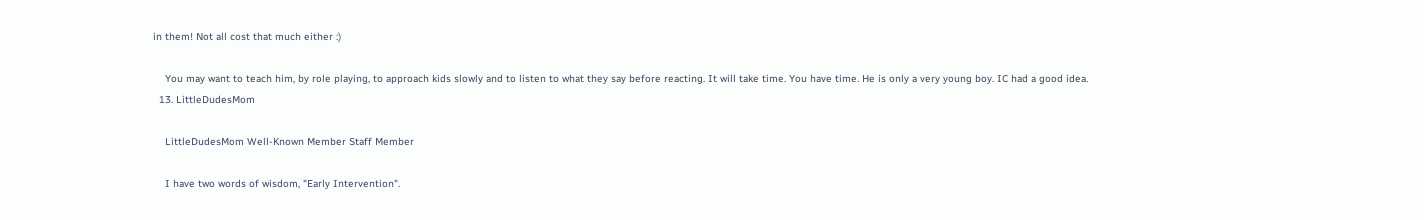in them! Not all cost that much either :)

    You may want to teach him, by role playing, to approach kids slowly and to listen to what they say before reacting. It will take time. You have time. He is only a very young boy. IC had a good idea.
  13. LittleDudesMom

    LittleDudesMom Well-Known Member Staff Member

    I have two words of wisdom, "Early Intervention".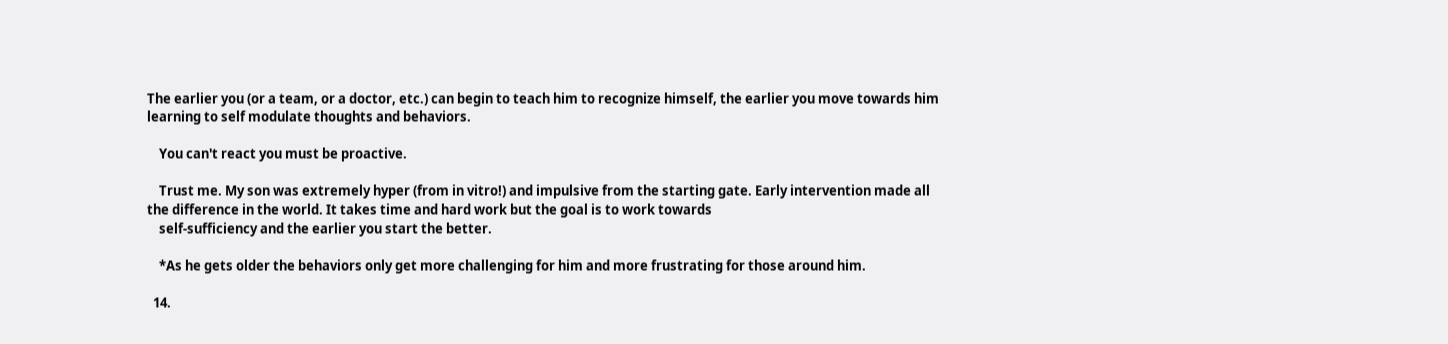The earlier you (or a team, or a doctor, etc.) can begin to teach him to recognize himself, the earlier you move towards him learning to self modulate thoughts and behaviors.

    You can't react you must be proactive.

    Trust me. My son was extremely hyper (from in vitro!) and impulsive from the starting gate. Early intervention made all the difference in the world. It takes time and hard work but the goal is to work towards
    self-sufficiency and the earlier you start the better.

    *As he gets older the behaviors only get more challenging for him and more frustrating for those around him.

  14.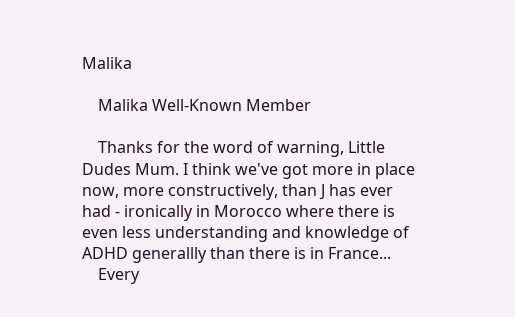Malika

    Malika Well-Known Member

    Thanks for the word of warning, Little Dudes Mum. I think we've got more in place now, more constructively, than J has ever had - ironically in Morocco where there is even less understanding and knowledge of ADHD generallly than there is in France...
    Every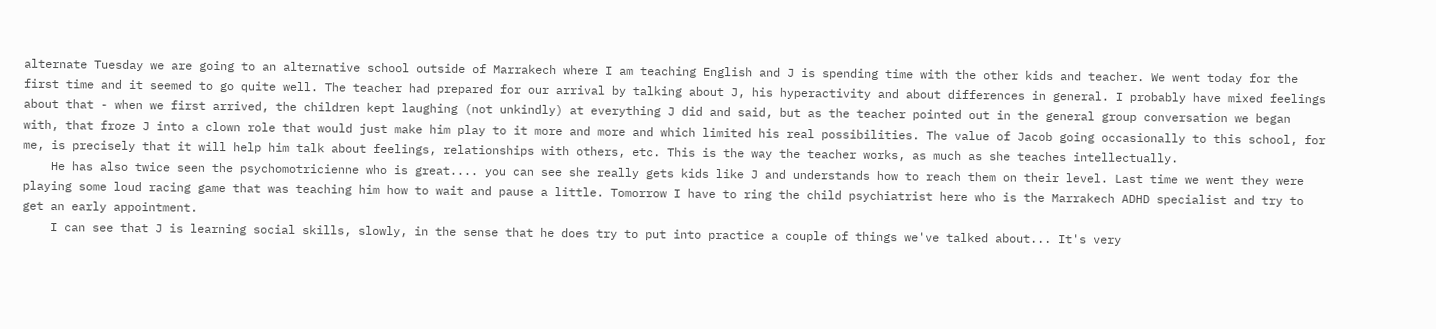alternate Tuesday we are going to an alternative school outside of Marrakech where I am teaching English and J is spending time with the other kids and teacher. We went today for the first time and it seemed to go quite well. The teacher had prepared for our arrival by talking about J, his hyperactivity and about differences in general. I probably have mixed feelings about that - when we first arrived, the children kept laughing (not unkindly) at everything J did and said, but as the teacher pointed out in the general group conversation we began with, that froze J into a clown role that would just make him play to it more and more and which limited his real possibilities. The value of Jacob going occasionally to this school, for me, is precisely that it will help him talk about feelings, relationships with others, etc. This is the way the teacher works, as much as she teaches intellectually.
    He has also twice seen the psychomotricienne who is great.... you can see she really gets kids like J and understands how to reach them on their level. Last time we went they were playing some loud racing game that was teaching him how to wait and pause a little. Tomorrow I have to ring the child psychiatrist here who is the Marrakech ADHD specialist and try to get an early appointment.
    I can see that J is learning social skills, slowly, in the sense that he does try to put into practice a couple of things we've talked about... It's very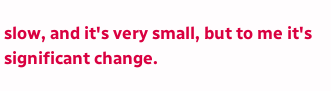slow, and it's very small, but to me it's significant change.